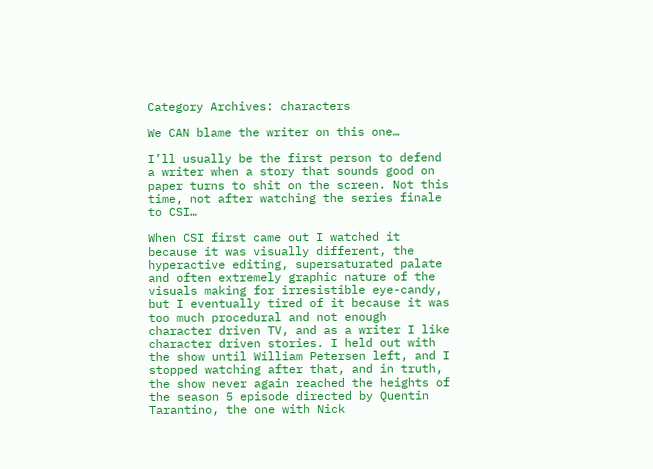Category Archives: characters

We CAN blame the writer on this one…

I’ll usually be the first person to defend a writer when a story that sounds good on paper turns to shit on the screen. Not this time, not after watching the series finale to CSI…

When CSI first came out I watched it because it was visually different, the hyperactive editing, supersaturated palate and often extremely graphic nature of the visuals making for irresistible eye-candy, but I eventually tired of it because it was too much procedural and not enough character driven TV, and as a writer I like character driven stories. I held out with the show until William Petersen left, and I stopped watching after that, and in truth, the show never again reached the heights of the season 5 episode directed by Quentin Tarantino, the one with Nick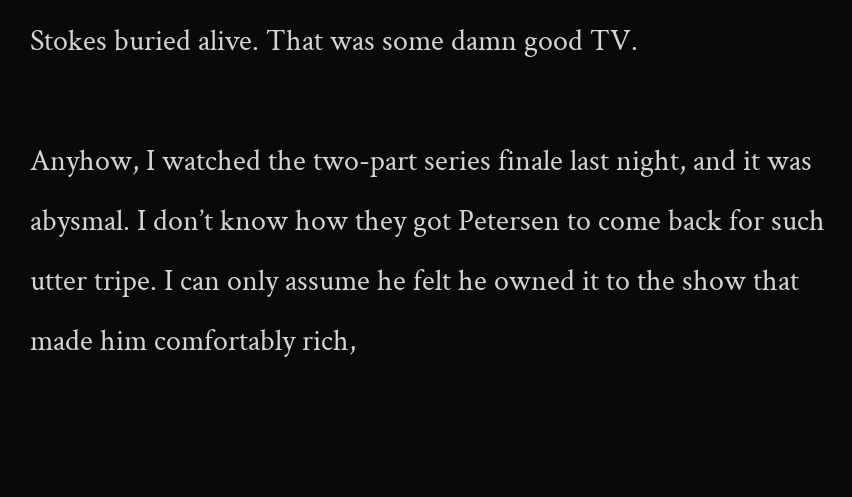Stokes buried alive. That was some damn good TV.

Anyhow, I watched the two-part series finale last night, and it was abysmal. I don’t know how they got Petersen to come back for such utter tripe. I can only assume he felt he owned it to the show that made him comfortably rich,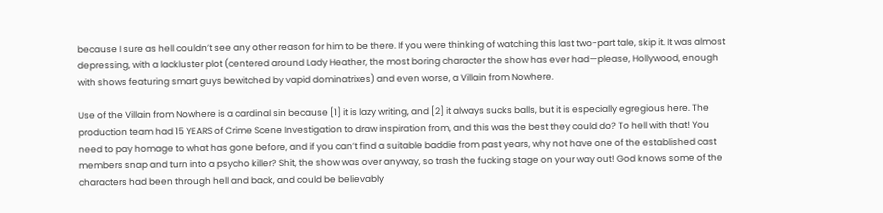because I sure as hell couldn’t see any other reason for him to be there. If you were thinking of watching this last two-part tale, skip it. It was almost depressing, with a lackluster plot (centered around Lady Heather, the most boring character the show has ever had—please, Hollywood, enough with shows featuring smart guys bewitched by vapid dominatrixes) and even worse, a Villain from Nowhere.

Use of the Villain from Nowhere is a cardinal sin because [1] it is lazy writing, and [2] it always sucks balls, but it is especially egregious here. The production team had 15 YEARS of Crime Scene Investigation to draw inspiration from, and this was the best they could do? To hell with that! You need to pay homage to what has gone before, and if you can’t find a suitable baddie from past years, why not have one of the established cast members snap and turn into a psycho killer? Shit, the show was over anyway, so trash the fucking stage on your way out! God knows some of the characters had been through hell and back, and could be believably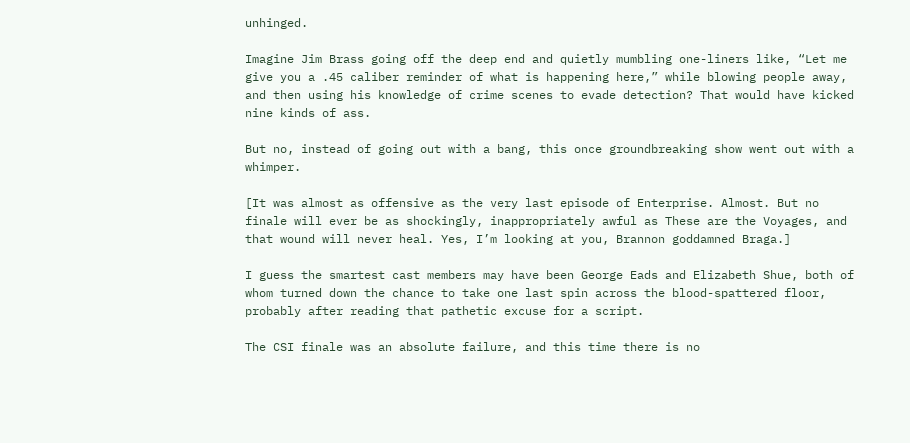unhinged.

Imagine Jim Brass going off the deep end and quietly mumbling one-liners like, “Let me give you a .45 caliber reminder of what is happening here,” while blowing people away, and then using his knowledge of crime scenes to evade detection? That would have kicked nine kinds of ass.

But no, instead of going out with a bang, this once groundbreaking show went out with a whimper.

[It was almost as offensive as the very last episode of Enterprise. Almost. But no finale will ever be as shockingly, inappropriately awful as These are the Voyages, and that wound will never heal. Yes, I’m looking at you, Brannon goddamned Braga.]

I guess the smartest cast members may have been George Eads and Elizabeth Shue, both of whom turned down the chance to take one last spin across the blood-spattered floor, probably after reading that pathetic excuse for a script.

The CSI finale was an absolute failure, and this time there is no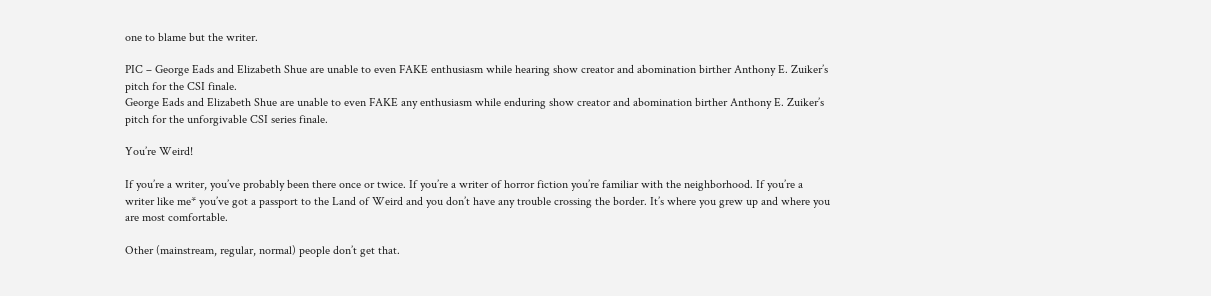one to blame but the writer.

PIC – George Eads and Elizabeth Shue are unable to even FAKE enthusiasm while hearing show creator and abomination birther Anthony E. Zuiker’s pitch for the CSI finale.
George Eads and Elizabeth Shue are unable to even FAKE any enthusiasm while enduring show creator and abomination birther Anthony E. Zuiker’s pitch for the unforgivable CSI series finale.

You’re Weird!

If you’re a writer, you’ve probably been there once or twice. If you’re a writer of horror fiction you’re familiar with the neighborhood. If you’re a writer like me* you’ve got a passport to the Land of Weird and you don’t have any trouble crossing the border. It’s where you grew up and where you are most comfortable.

Other (mainstream, regular, normal) people don’t get that.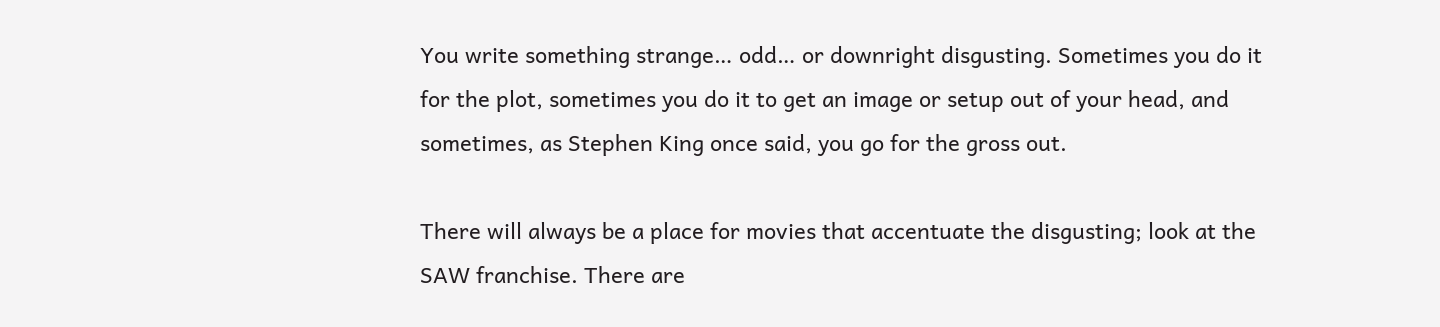You write something strange… odd… or downright disgusting. Sometimes you do it for the plot, sometimes you do it to get an image or setup out of your head, and sometimes, as Stephen King once said, you go for the gross out.

There will always be a place for movies that accentuate the disgusting; look at the SAW franchise. There are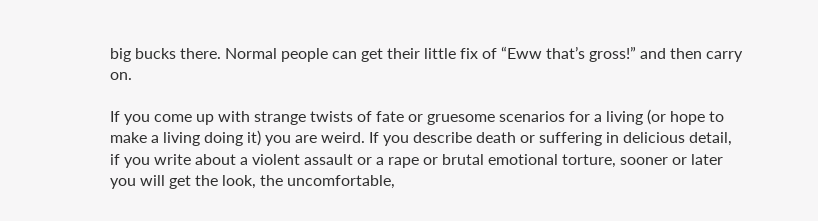big bucks there. Normal people can get their little fix of “Eww that’s gross!” and then carry on.

If you come up with strange twists of fate or gruesome scenarios for a living (or hope to make a living doing it) you are weird. If you describe death or suffering in delicious detail, if you write about a violent assault or a rape or brutal emotional torture, sooner or later you will get the look, the uncomfortable,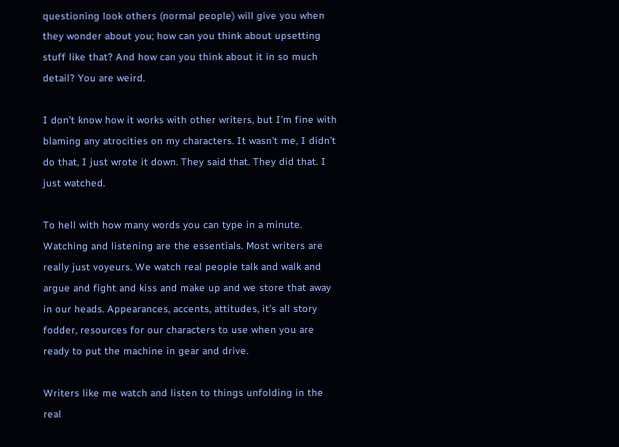questioning look others (normal people) will give you when they wonder about you; how can you think about upsetting stuff like that? And how can you think about it in so much detail? You are weird.

I don’t know how it works with other writers, but I’m fine with blaming any atrocities on my characters. It wasn’t me, I didn’t do that, I just wrote it down. They said that. They did that. I just watched.

To hell with how many words you can type in a minute. Watching and listening are the essentials. Most writers are really just voyeurs. We watch real people talk and walk and argue and fight and kiss and make up and we store that away in our heads. Appearances, accents, attitudes, it’s all story fodder, resources for our characters to use when you are ready to put the machine in gear and drive.

Writers like me watch and listen to things unfolding in the real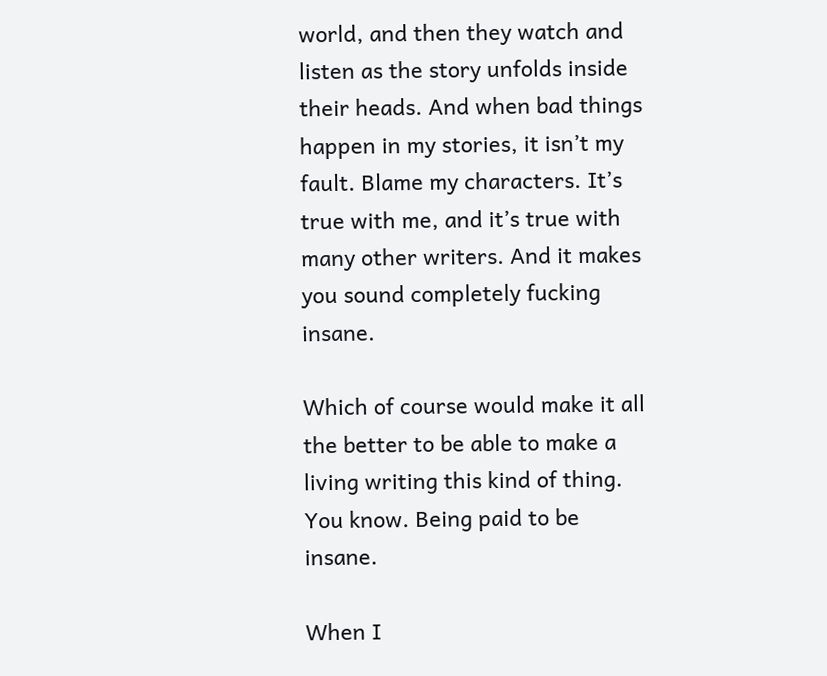world, and then they watch and listen as the story unfolds inside their heads. And when bad things happen in my stories, it isn’t my fault. Blame my characters. It’s true with me, and it’s true with many other writers. And it makes you sound completely fucking insane.

Which of course would make it all the better to be able to make a living writing this kind of thing. You know. Being paid to be insane.

When I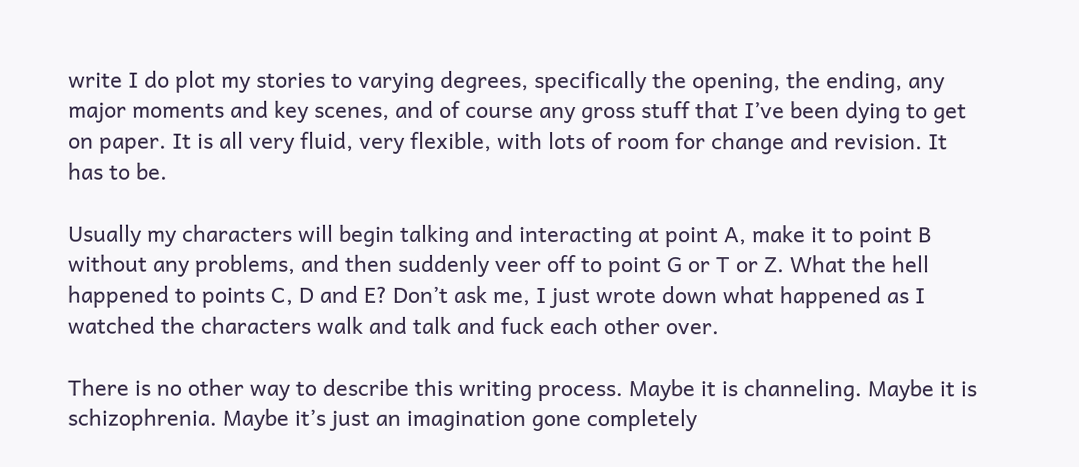write I do plot my stories to varying degrees, specifically the opening, the ending, any major moments and key scenes, and of course any gross stuff that I’ve been dying to get on paper. It is all very fluid, very flexible, with lots of room for change and revision. It has to be.

Usually my characters will begin talking and interacting at point A, make it to point B without any problems, and then suddenly veer off to point G or T or Z. What the hell happened to points C, D and E? Don’t ask me, I just wrote down what happened as I watched the characters walk and talk and fuck each other over.

There is no other way to describe this writing process. Maybe it is channeling. Maybe it is schizophrenia. Maybe it’s just an imagination gone completely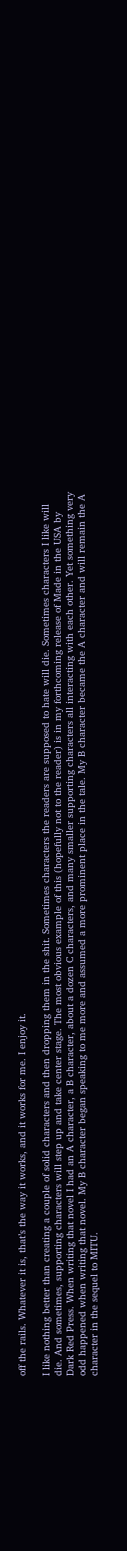off the rails. Whatever it is, that’s the way it works, and it works for me. I enjoy it.

I like nothing better than creating a couple of solid characters and then dropping them in the shit. Sometimes characters the readers are supposed to hate will die. Sometimes characters I like will die. And sometimes, supporting characters will step up and take center stage. The most obvious example of this (hopefully not to the reader) is in my forthcoming release of Made in the USA by Dark Red Press. When writing that novel I had an A character, a B character, about a dozen C characters, and many smaller supporting characters all interacting with each other. Yet something very odd happened when writing that novel. My B character began speaking to me more and assumed a more prominent place in the tale. My B character became the A character and will remain the A character in the sequel to MITU.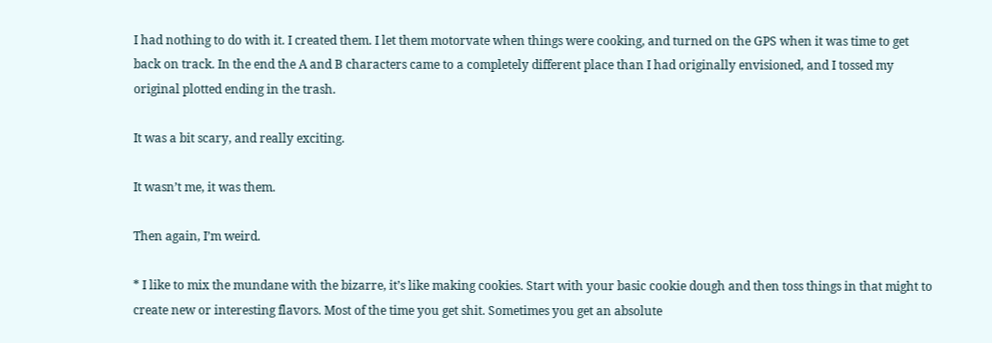I had nothing to do with it. I created them. I let them motorvate when things were cooking, and turned on the GPS when it was time to get back on track. In the end the A and B characters came to a completely different place than I had originally envisioned, and I tossed my original plotted ending in the trash.

It was a bit scary, and really exciting.

It wasn’t me, it was them.

Then again, I’m weird.

* I like to mix the mundane with the bizarre, it’s like making cookies. Start with your basic cookie dough and then toss things in that might to create new or interesting flavors. Most of the time you get shit. Sometimes you get an absolute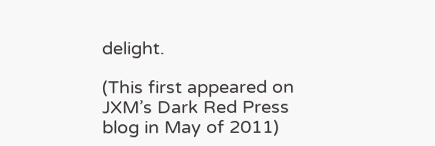delight.

(This first appeared on JXM’s Dark Red Press blog in May of 2011)